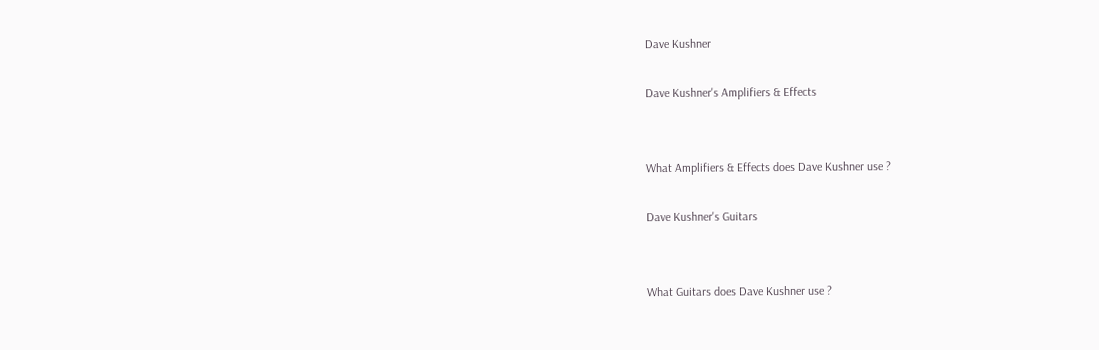Dave Kushner

Dave Kushner's Amplifiers & Effects


What Amplifiers & Effects does Dave Kushner use ?

Dave Kushner's Guitars


What Guitars does Dave Kushner use ?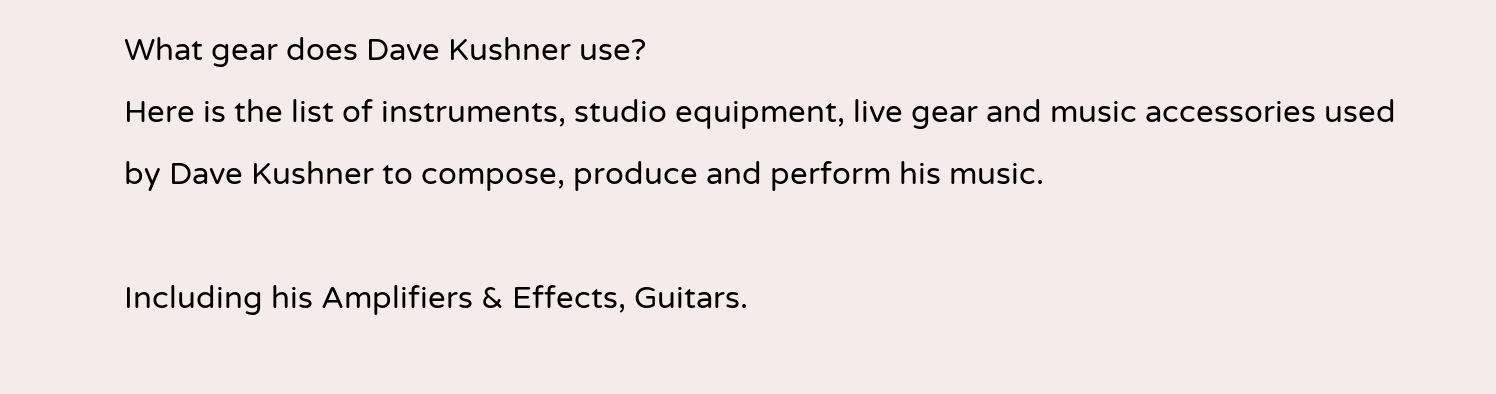What gear does Dave Kushner use?
Here is the list of instruments, studio equipment, live gear and music accessories used by Dave Kushner to compose, produce and perform his music.

Including his Amplifiers & Effects, Guitars.